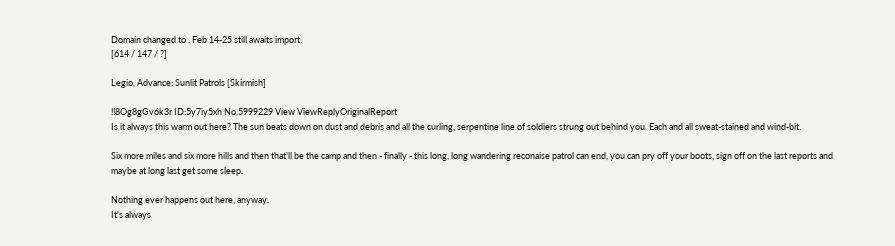Domain changed to . Feb 14-25 still awaits import.
[614 / 147 / ?]

Legio, Advance: Sunlit Patrols [Skirmish]

!!8Og8gGv6k3r ID:5y7iy5xh No.5999229 View ViewReplyOriginalReport
Is it always this warm out here? The sun beats down on dust and debris and all the curling, serpentine line of soldiers strung out behind you. Each and all sweat-stained and wind-bit.

Six more miles and six more hills and then that'll be the camp and then - finally - this long, long wandering reconaise patrol can end, you can pry off your boots, sign off on the last reports and maybe at long last get some sleep.

Nothing ever happens out here, anyway.
It's always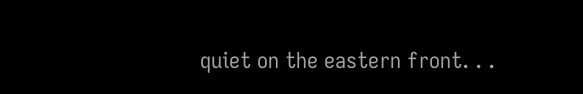quiet on the eastern front. . .